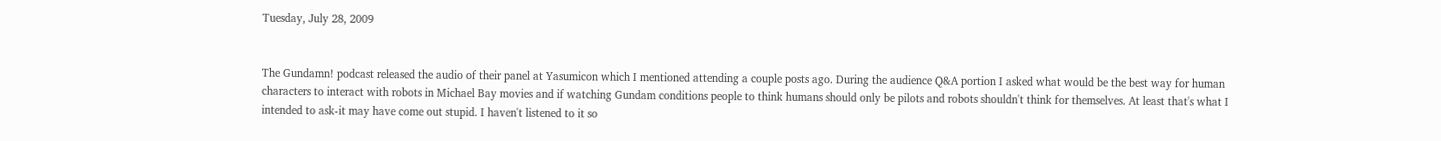Tuesday, July 28, 2009


The Gundamn! podcast released the audio of their panel at Yasumicon which I mentioned attending a couple posts ago. During the audience Q&A portion I asked what would be the best way for human characters to interact with robots in Michael Bay movies and if watching Gundam conditions people to think humans should only be pilots and robots shouldn't think for themselves. At least that's what I intended to ask-it may have come out stupid. I haven't listened to it so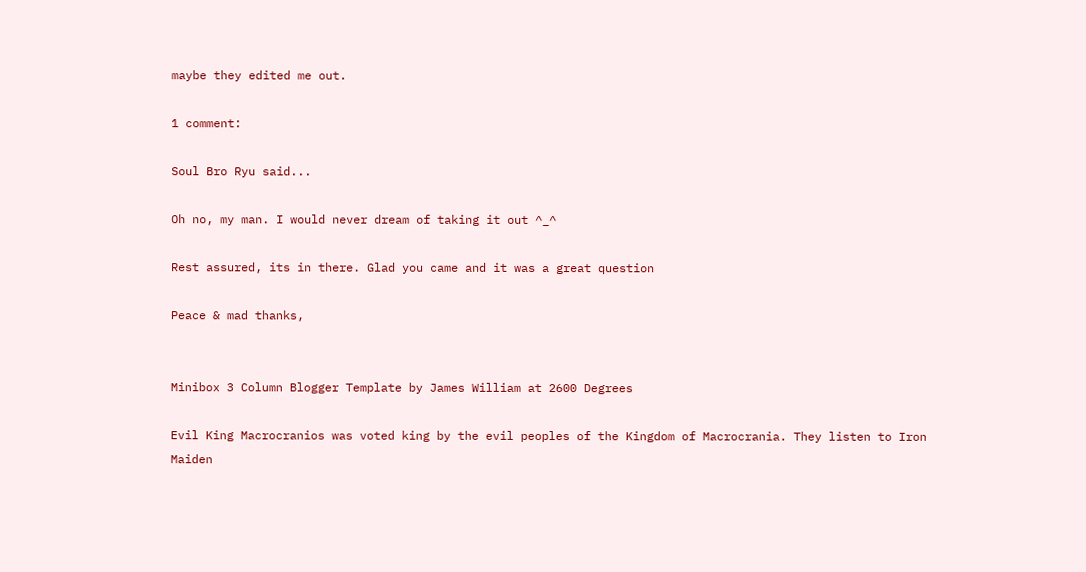maybe they edited me out.

1 comment:

Soul Bro Ryu said...

Oh no, my man. I would never dream of taking it out ^_^

Rest assured, its in there. Glad you came and it was a great question

Peace & mad thanks,


Minibox 3 Column Blogger Template by James William at 2600 Degrees

Evil King Macrocranios was voted king by the evil peoples of the Kingdom of Macrocrania. They listen to Iron Maiden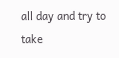all day and try to take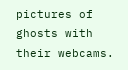pictures of ghosts with their webcams.